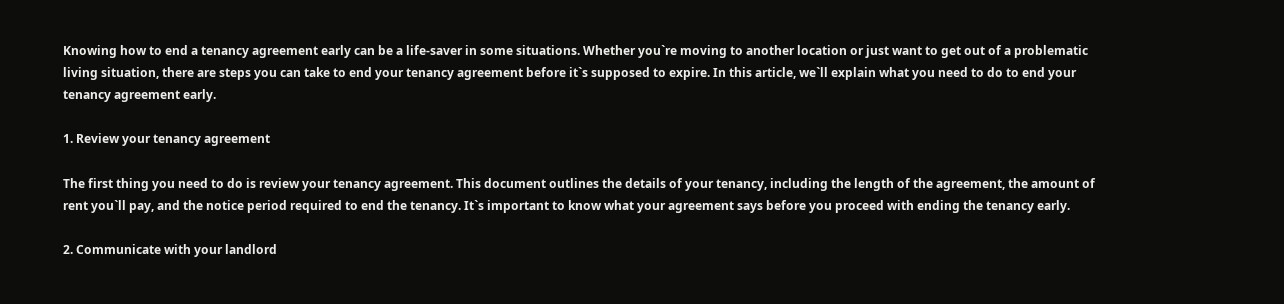Knowing how to end a tenancy agreement early can be a life-saver in some situations. Whether you`re moving to another location or just want to get out of a problematic living situation, there are steps you can take to end your tenancy agreement before it`s supposed to expire. In this article, we`ll explain what you need to do to end your tenancy agreement early.

1. Review your tenancy agreement

The first thing you need to do is review your tenancy agreement. This document outlines the details of your tenancy, including the length of the agreement, the amount of rent you`ll pay, and the notice period required to end the tenancy. It`s important to know what your agreement says before you proceed with ending the tenancy early.

2. Communicate with your landlord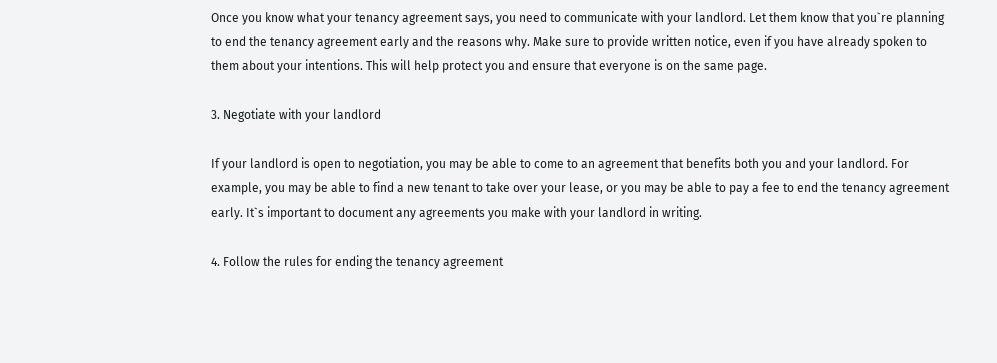Once you know what your tenancy agreement says, you need to communicate with your landlord. Let them know that you`re planning to end the tenancy agreement early and the reasons why. Make sure to provide written notice, even if you have already spoken to them about your intentions. This will help protect you and ensure that everyone is on the same page.

3. Negotiate with your landlord

If your landlord is open to negotiation, you may be able to come to an agreement that benefits both you and your landlord. For example, you may be able to find a new tenant to take over your lease, or you may be able to pay a fee to end the tenancy agreement early. It`s important to document any agreements you make with your landlord in writing.

4. Follow the rules for ending the tenancy agreement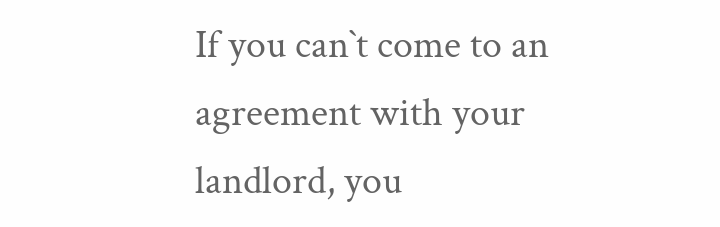If you can`t come to an agreement with your landlord, you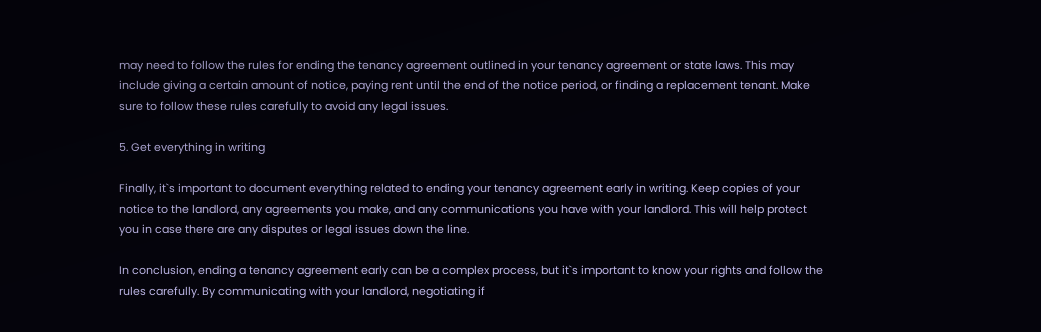may need to follow the rules for ending the tenancy agreement outlined in your tenancy agreement or state laws. This may include giving a certain amount of notice, paying rent until the end of the notice period, or finding a replacement tenant. Make sure to follow these rules carefully to avoid any legal issues.

5. Get everything in writing

Finally, it`s important to document everything related to ending your tenancy agreement early in writing. Keep copies of your notice to the landlord, any agreements you make, and any communications you have with your landlord. This will help protect you in case there are any disputes or legal issues down the line.

In conclusion, ending a tenancy agreement early can be a complex process, but it`s important to know your rights and follow the rules carefully. By communicating with your landlord, negotiating if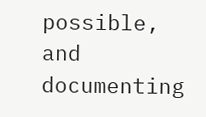possible, and documenting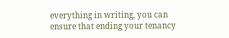everything in writing, you can ensure that ending your tenancy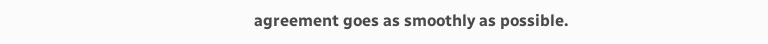agreement goes as smoothly as possible.